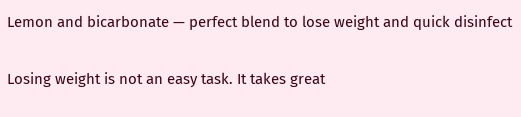Lemon and bicarbonate — perfect blend to lose weight and quick disinfect

Losing weight is not an easy task. It takes great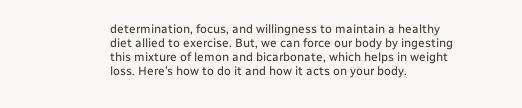determination, focus, and willingness to maintain a healthy diet allied to exercise. But, we can force our body by ingesting this mixture of lemon and bicarbonate, which helps in weight loss. Here’s how to do it and how it acts on your body.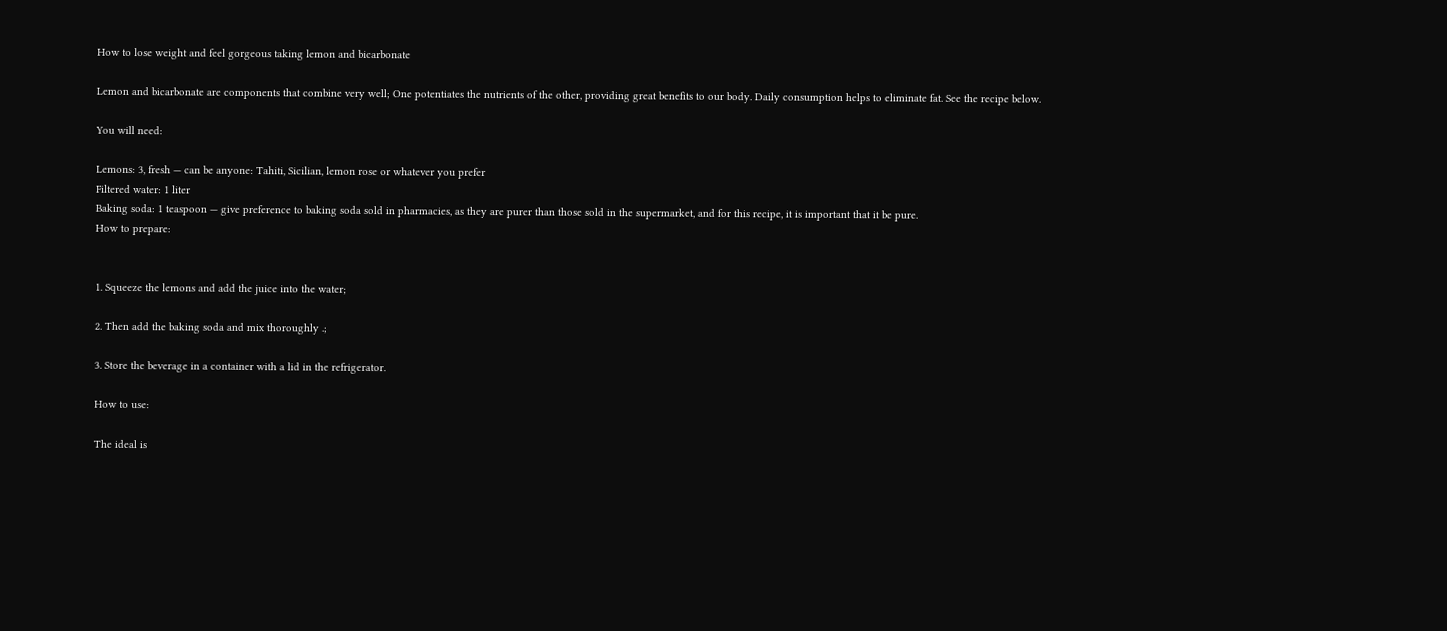How to lose weight and feel gorgeous taking lemon and bicarbonate

Lemon and bicarbonate are components that combine very well; One potentiates the nutrients of the other, providing great benefits to our body. Daily consumption helps to eliminate fat. See the recipe below.

You will need:

Lemons: 3, fresh — can be anyone: Tahiti, Sicilian, lemon rose or whatever you prefer
Filtered water: 1 liter
Baking soda: 1 teaspoon — give preference to baking soda sold in pharmacies, as they are purer than those sold in the supermarket, and for this recipe, it is important that it be pure.
How to prepare:


1. Squeeze the lemons and add the juice into the water;

2. Then add the baking soda and mix thoroughly .;

3. Store the beverage in a container with a lid in the refrigerator.

How to use:

The ideal is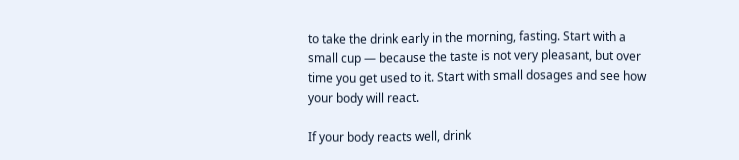to take the drink early in the morning, fasting. Start with a small cup — because the taste is not very pleasant, but over time you get used to it. Start with small dosages and see how your body will react.

If your body reacts well, drink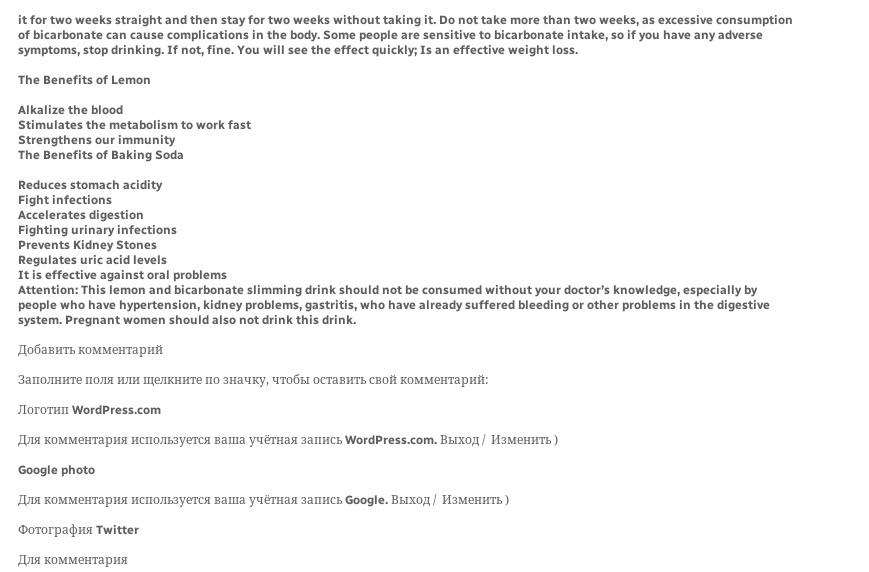it for two weeks straight and then stay for two weeks without taking it. Do not take more than two weeks, as excessive consumption of bicarbonate can cause complications in the body. Some people are sensitive to bicarbonate intake, so if you have any adverse symptoms, stop drinking. If not, fine. You will see the effect quickly; Is an effective weight loss.

The Benefits of Lemon

Alkalize the blood
Stimulates the metabolism to work fast
Strengthens our immunity
The Benefits of Baking Soda

Reduces stomach acidity
Fight infections
Accelerates digestion
Fighting urinary infections
Prevents Kidney Stones
Regulates uric acid levels
It is effective against oral problems
Attention: This lemon and bicarbonate slimming drink should not be consumed without your doctor’s knowledge, especially by people who have hypertension, kidney problems, gastritis, who have already suffered bleeding or other problems in the digestive system. Pregnant women should also not drink this drink.

Добавить комментарий

Заполните поля или щелкните по значку, чтобы оставить свой комментарий:

Логотип WordPress.com

Для комментария используется ваша учётная запись WordPress.com. Выход /  Изменить )

Google photo

Для комментария используется ваша учётная запись Google. Выход /  Изменить )

Фотография Twitter

Для комментария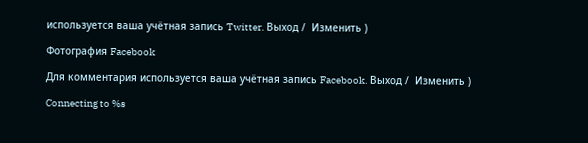используется ваша учётная запись Twitter. Выход /  Изменить )

Фотография Facebook

Для комментария используется ваша учётная запись Facebook. Выход /  Изменить )

Connecting to %s